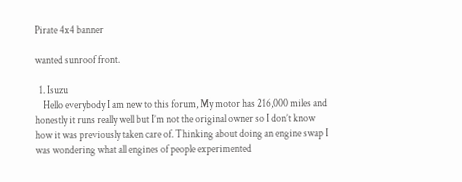Pirate 4x4 banner

wanted sunroof front.

  1. Isuzu
    Hello everybody I am new to this forum, My motor has 216,000 miles and honestly it runs really well but I’m not the original owner so I don’t know how it was previously taken care of. Thinking about doing an engine swap I was wondering what all engines of people experimented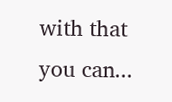with that you can...